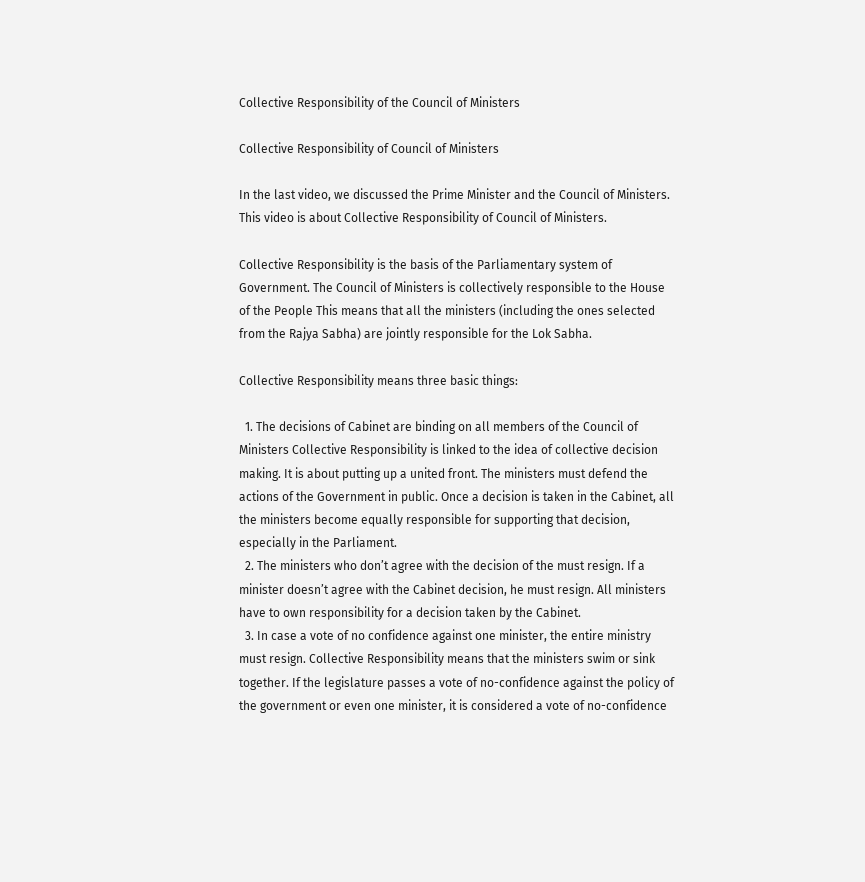Collective Responsibility of the Council of Ministers

Collective Responsibility of Council of Ministers

In the last video, we discussed the Prime Minister and the Council of Ministers. This video is about Collective Responsibility of Council of Ministers.

Collective Responsibility is the basis of the Parliamentary system of Government. The Council of Ministers is collectively responsible to the House of the People This means that all the ministers (including the ones selected from the Rajya Sabha) are jointly responsible for the Lok Sabha.

Collective Responsibility means three basic things:

  1. The decisions of Cabinet are binding on all members of the Council of Ministers Collective Responsibility is linked to the idea of collective decision making. It is about putting up a united front. The ministers must defend the actions of the Government in public. Once a decision is taken in the Cabinet, all the ministers become equally responsible for supporting that decision, especially in the Parliament.
  2. The ministers who don’t agree with the decision of the must resign. If a minister doesn’t agree with the Cabinet decision, he must resign. All ministers have to own responsibility for a decision taken by the Cabinet.
  3. In case a vote of no confidence against one minister, the entire ministry must resign. Collective Responsibility means that the ministers swim or sink together. If the legislature passes a vote of no-confidence against the policy of the government or even one minister, it is considered a vote of no-confidence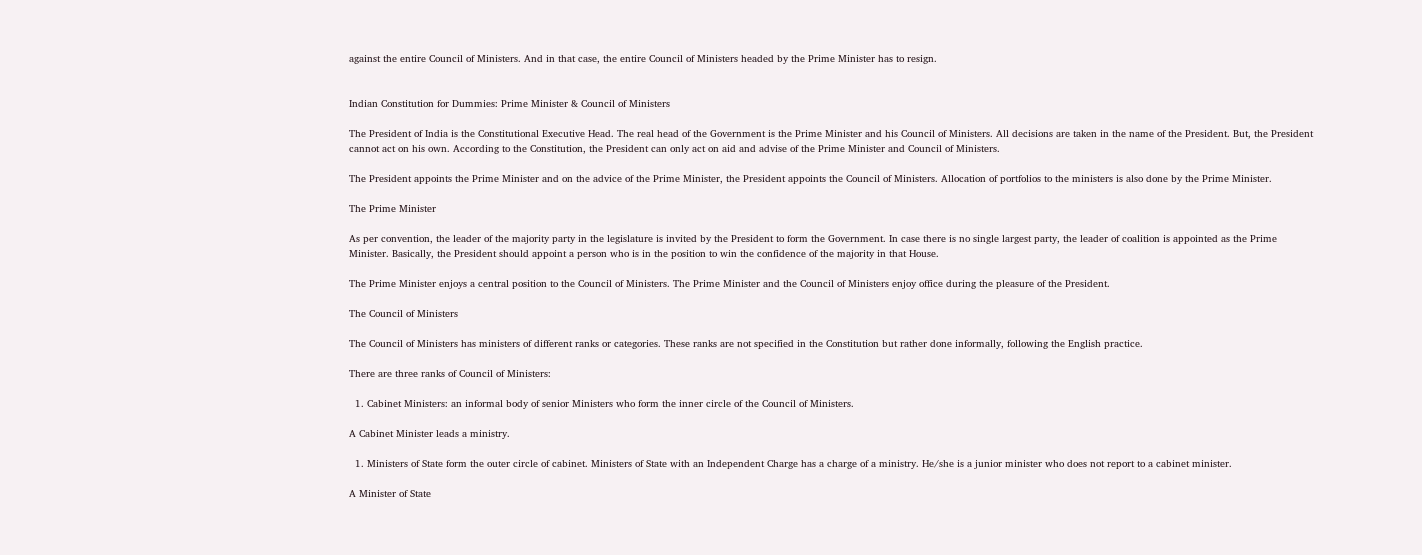against the entire Council of Ministers. And in that case, the entire Council of Ministers headed by the Prime Minister has to resign.


Indian Constitution for Dummies: Prime Minister & Council of Ministers

The President of India is the Constitutional Executive Head. The real head of the Government is the Prime Minister and his Council of Ministers. All decisions are taken in the name of the President. But, the President cannot act on his own. According to the Constitution, the President can only act on aid and advise of the Prime Minister and Council of Ministers.

The President appoints the Prime Minister and on the advice of the Prime Minister, the President appoints the Council of Ministers. Allocation of portfolios to the ministers is also done by the Prime Minister.

The Prime Minister

As per convention, the leader of the majority party in the legislature is invited by the President to form the Government. In case there is no single largest party, the leader of coalition is appointed as the Prime Minister. Basically, the President should appoint a person who is in the position to win the confidence of the majority in that House.

The Prime Minister enjoys a central position to the Council of Ministers. The Prime Minister and the Council of Ministers enjoy office during the pleasure of the President.

The Council of Ministers

The Council of Ministers has ministers of different ranks or categories. These ranks are not specified in the Constitution but rather done informally, following the English practice.

There are three ranks of Council of Ministers:

  1. Cabinet Ministers: an informal body of senior Ministers who form the inner circle of the Council of Ministers.

A Cabinet Minister leads a ministry.

  1. Ministers of State form the outer circle of cabinet. Ministers of State with an Independent Charge has a charge of a ministry. He/she is a junior minister who does not report to a cabinet minister.

A Minister of State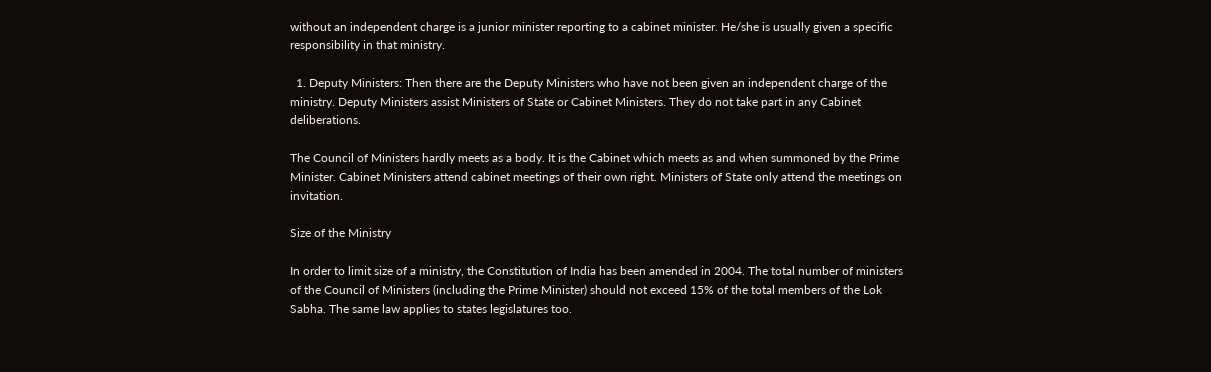without an independent charge is a junior minister reporting to a cabinet minister. He/she is usually given a specific responsibility in that ministry.

  1. Deputy Ministers: Then there are the Deputy Ministers who have not been given an independent charge of the ministry. Deputy Ministers assist Ministers of State or Cabinet Ministers. They do not take part in any Cabinet deliberations.

The Council of Ministers hardly meets as a body. It is the Cabinet which meets as and when summoned by the Prime Minister. Cabinet Ministers attend cabinet meetings of their own right. Ministers of State only attend the meetings on invitation.

Size of the Ministry

In order to limit size of a ministry, the Constitution of India has been amended in 2004. The total number of ministers of the Council of Ministers (including the Prime Minister) should not exceed 15% of the total members of the Lok Sabha. The same law applies to states legislatures too.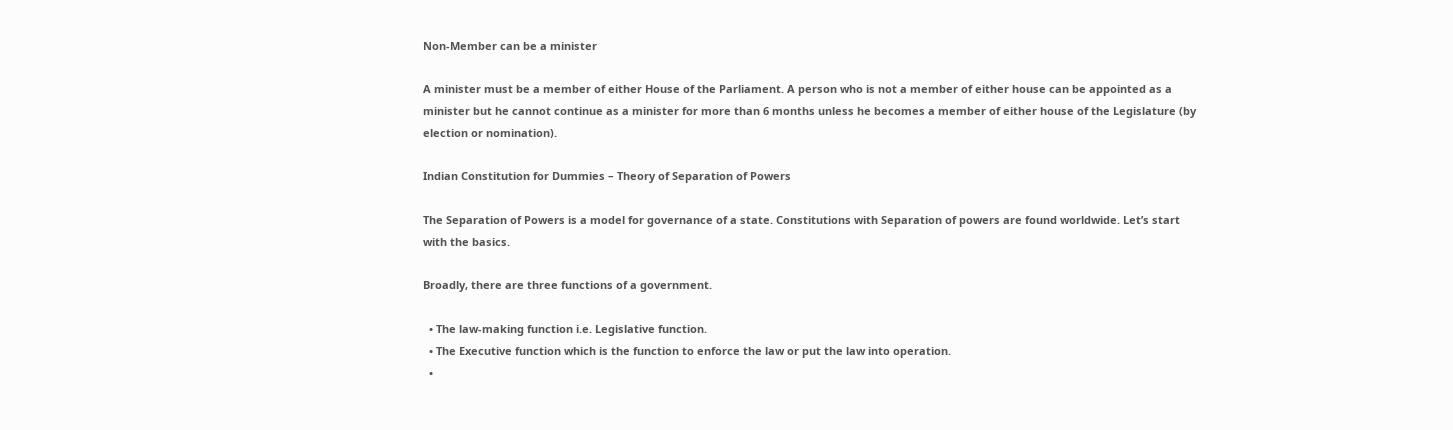Non-Member can be a minister

A minister must be a member of either House of the Parliament. A person who is not a member of either house can be appointed as a minister but he cannot continue as a minister for more than 6 months unless he becomes a member of either house of the Legislature (by election or nomination).

Indian Constitution for Dummies – Theory of Separation of Powers

The Separation of Powers is a model for governance of a state. Constitutions with Separation of powers are found worldwide. Let’s start with the basics.

Broadly, there are three functions of a government.

  • The law-making function i.e. Legislative function.
  • The Executive function which is the function to enforce the law or put the law into operation.
  •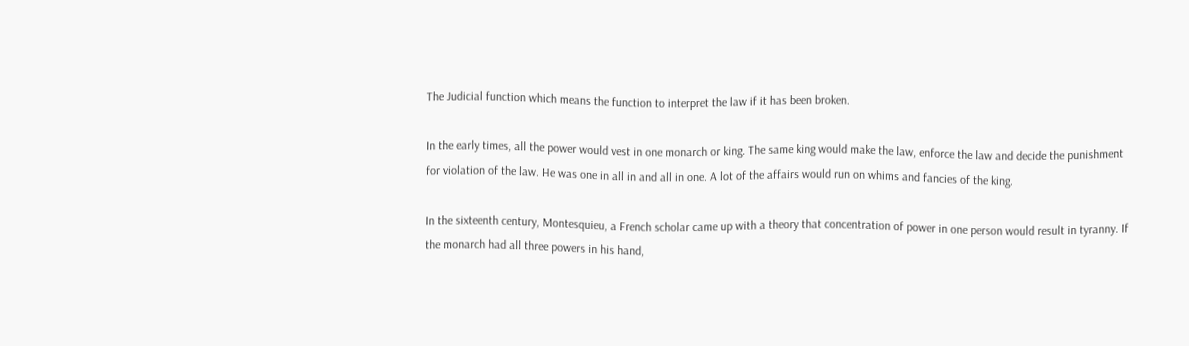The Judicial function which means the function to interpret the law if it has been broken.

In the early times, all the power would vest in one monarch or king. The same king would make the law, enforce the law and decide the punishment for violation of the law. He was one in all in and all in one. A lot of the affairs would run on whims and fancies of the king.

In the sixteenth century, Montesquieu, a French scholar came up with a theory that concentration of power in one person would result in tyranny. If the monarch had all three powers in his hand,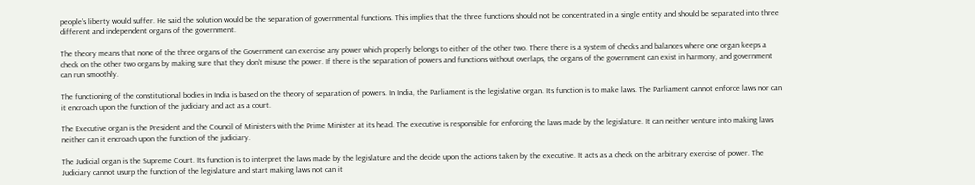people’s liberty would suffer. He said the solution would be the separation of governmental functions. This implies that the three functions should not be concentrated in a single entity and should be separated into three different and independent organs of the government.

The theory means that none of the three organs of the Government can exercise any power which properly belongs to either of the other two. There there is a system of checks and balances where one organ keeps a check on the other two organs by making sure that they don’t misuse the power. If there is the separation of powers and functions without overlaps, the organs of the government can exist in harmony, and government can run smoothly.

The functioning of the constitutional bodies in India is based on the theory of separation of powers. In India, the Parliament is the legislative organ. Its function is to make laws. The Parliament cannot enforce laws nor can it encroach upon the function of the judiciary and act as a court.

The Executive organ is the President and the Council of Ministers with the Prime Minister at its head. The executive is responsible for enforcing the laws made by the legislature. It can neither venture into making laws neither can it encroach upon the function of the judiciary.

The Judicial organ is the Supreme Court. Its function is to interpret the laws made by the legislature and the decide upon the actions taken by the executive. It acts as a check on the arbitrary exercise of power. The Judiciary cannot usurp the function of the legislature and start making laws not can it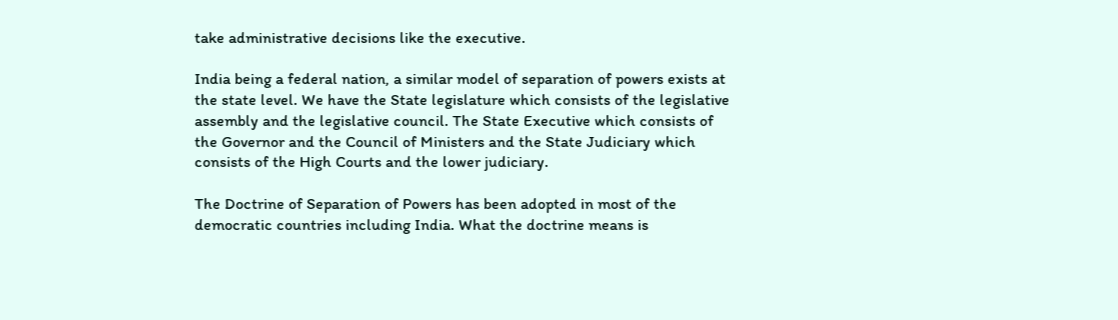take administrative decisions like the executive.

India being a federal nation, a similar model of separation of powers exists at the state level. We have the State legislature which consists of the legislative assembly and the legislative council. The State Executive which consists of the Governor and the Council of Ministers and the State Judiciary which consists of the High Courts and the lower judiciary.

The Doctrine of Separation of Powers has been adopted in most of the democratic countries including India. What the doctrine means is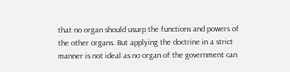that no organ should usurp the functions and powers of the other organs. But applying the doctrine in a strict manner is not ideal as no organ of the government can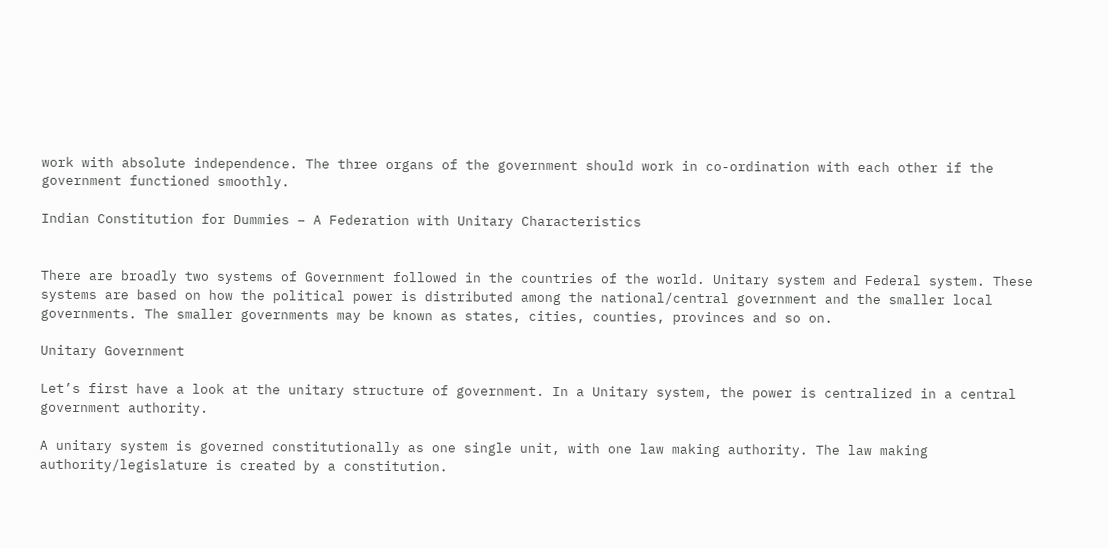work with absolute independence. The three organs of the government should work in co-ordination with each other if the government functioned smoothly.

Indian Constitution for Dummies – A Federation with Unitary Characteristics


There are broadly two systems of Government followed in the countries of the world. Unitary system and Federal system. These systems are based on how the political power is distributed among the national/central government and the smaller local governments. The smaller governments may be known as states, cities, counties, provinces and so on.

Unitary Government

Let’s first have a look at the unitary structure of government. In a Unitary system, the power is centralized in a central government authority.

A unitary system is governed constitutionally as one single unit, with one law making authority. The law making authority/legislature is created by a constitution.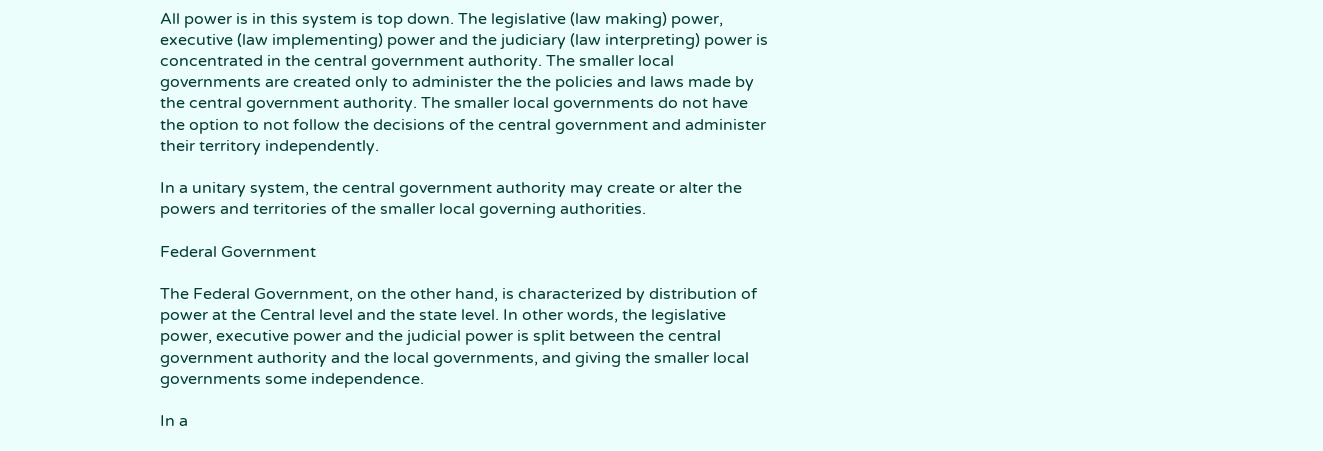All power is in this system is top down. The legislative (law making) power, executive (law implementing) power and the judiciary (law interpreting) power is concentrated in the central government authority. The smaller local governments are created only to administer the the policies and laws made by the central government authority. The smaller local governments do not have the option to not follow the decisions of the central government and administer their territory independently.

In a unitary system, the central government authority may create or alter the powers and territories of the smaller local governing authorities.

Federal Government

The Federal Government, on the other hand, is characterized by distribution of power at the Central level and the state level. In other words, the legislative power, executive power and the judicial power is split between the central government authority and the local governments, and giving the smaller local governments some independence.

In a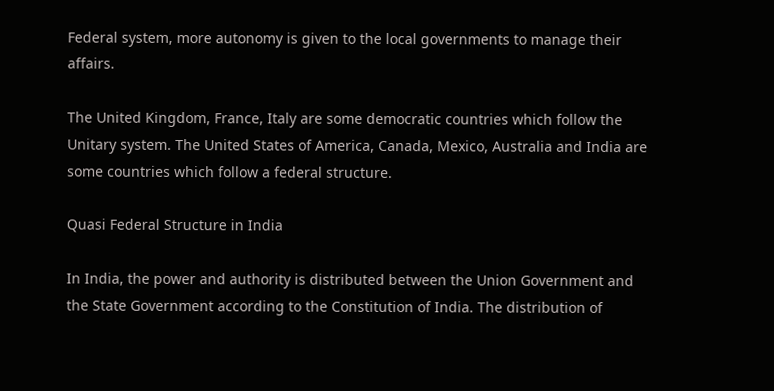Federal system, more autonomy is given to the local governments to manage their affairs.

The United Kingdom, France, Italy are some democratic countries which follow the Unitary system. The United States of America, Canada, Mexico, Australia and India are some countries which follow a federal structure.

Quasi Federal Structure in India

In India, the power and authority is distributed between the Union Government and the State Government according to the Constitution of India. The distribution of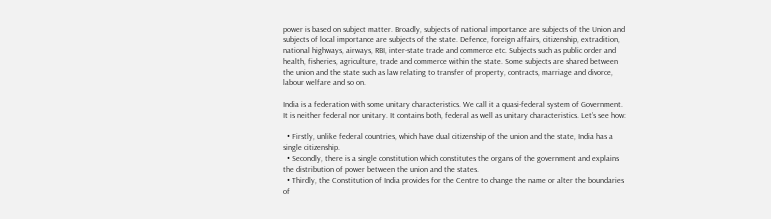power is based on subject matter. Broadly, subjects of national importance are subjects of the Union and subjects of local importance are subjects of the state. Defence, foreign affairs, citizenship, extradition, national highways, airways, RBI, inter-state trade and commerce etc. Subjects such as public order and health, fisheries, agriculture, trade and commerce within the state. Some subjects are shared between the union and the state such as law relating to transfer of property, contracts, marriage and divorce, labour welfare and so on.

India is a federation with some unitary characteristics. We call it a quasi-federal system of Government. It is neither federal nor unitary. It contains both, federal as well as unitary characteristics. Let’s see how:

  • Firstly, unlike federal countries, which have dual citizenship of the union and the state, India has a single citizenship.
  • Secondly, there is a single constitution which constitutes the organs of the government and explains the distribution of power between the union and the states.
  • Thirdly, the Constitution of India provides for the Centre to change the name or alter the boundaries of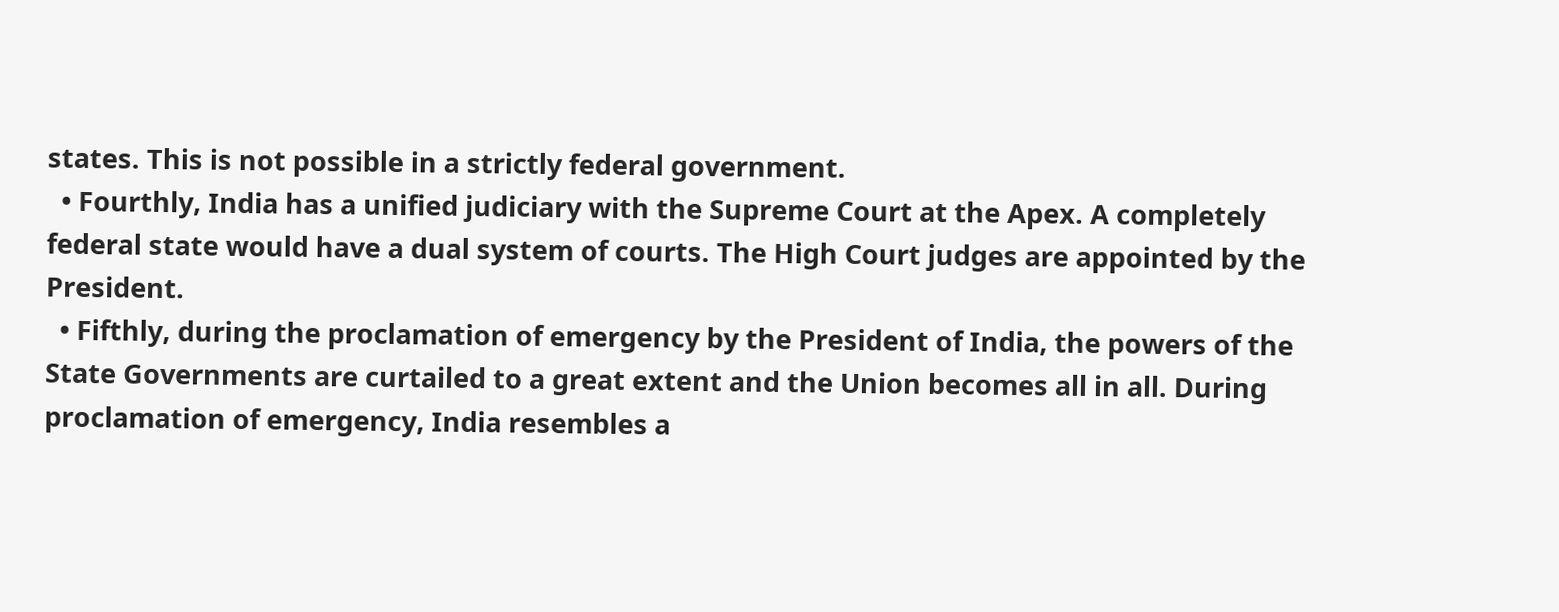states. This is not possible in a strictly federal government.
  • Fourthly, India has a unified judiciary with the Supreme Court at the Apex. A completely federal state would have a dual system of courts. The High Court judges are appointed by the President.
  • Fifthly, during the proclamation of emergency by the President of India, the powers of the State Governments are curtailed to a great extent and the Union becomes all in all. During proclamation of emergency, India resembles a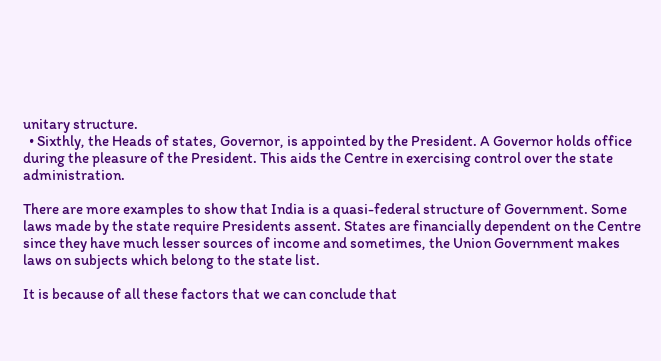unitary structure.
  • Sixthly, the Heads of states, Governor, is appointed by the President. A Governor holds office during the pleasure of the President. This aids the Centre in exercising control over the state administration.

There are more examples to show that India is a quasi-federal structure of Government. Some laws made by the state require Presidents assent. States are financially dependent on the Centre since they have much lesser sources of income and sometimes, the Union Government makes laws on subjects which belong to the state list.

It is because of all these factors that we can conclude that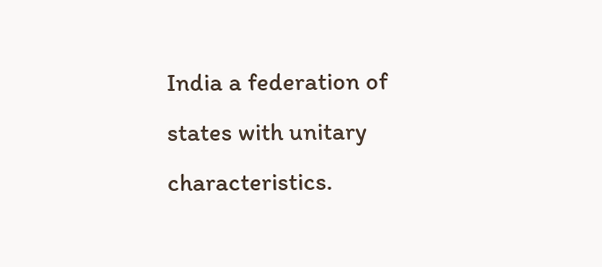India a federation of states with unitary characteristics.